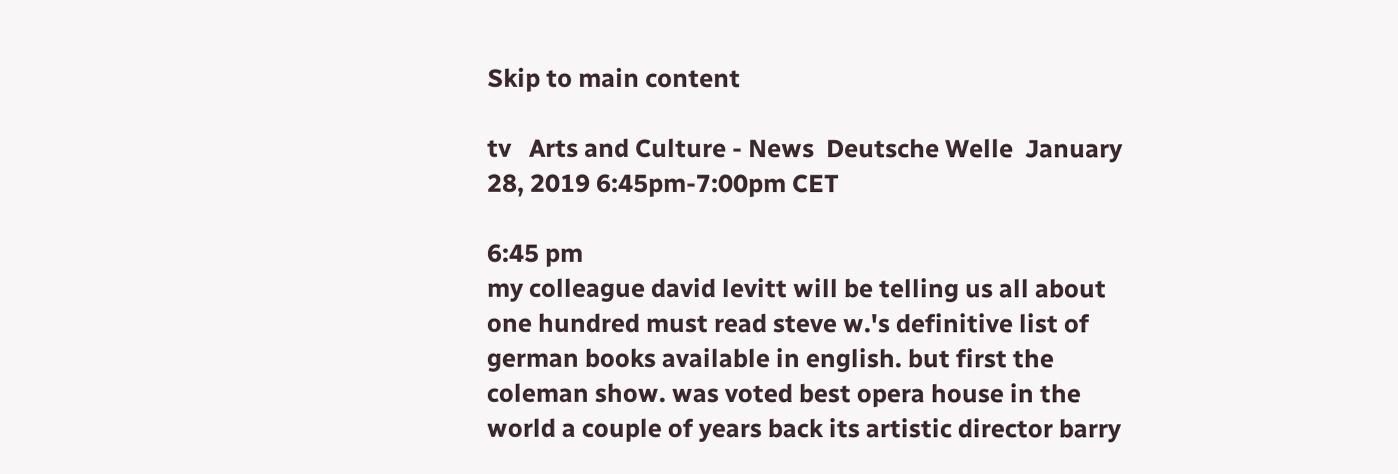Skip to main content

tv   Arts and Culture - News  Deutsche Welle  January 28, 2019 6:45pm-7:00pm CET

6:45 pm
my colleague david levitt will be telling us all about one hundred must read steve w.'s definitive list of german books available in english. but first the coleman show. was voted best opera house in the world a couple of years back its artistic director barry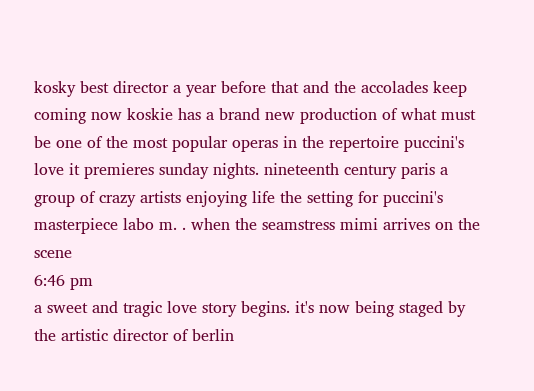kosky best director a year before that and the accolades keep coming now koskie has a brand new production of what must be one of the most popular operas in the repertoire puccini's love it premieres sunday nights. nineteenth century paris a group of crazy artists enjoying life the setting for puccini's masterpiece labo m. . when the seamstress mimi arrives on the scene
6:46 pm
a sweet and tragic love story begins. it's now being staged by the artistic director of berlin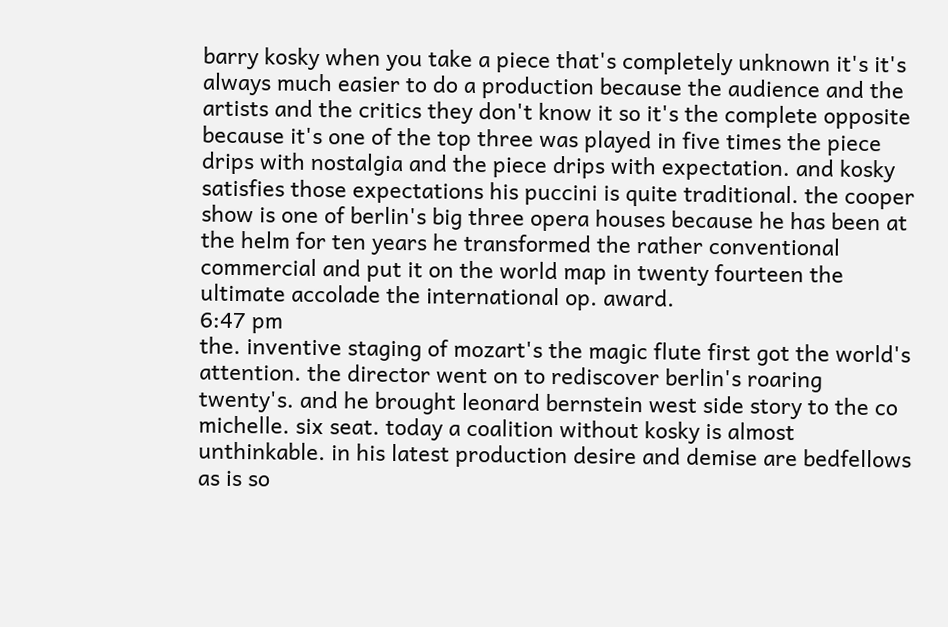barry kosky when you take a piece that's completely unknown it's it's always much easier to do a production because the audience and the artists and the critics they don't know it so it's the complete opposite because it's one of the top three was played in five times the piece drips with nostalgia and the piece drips with expectation. and kosky satisfies those expectations his puccini is quite traditional. the cooper show is one of berlin's big three opera houses because he has been at the helm for ten years he transformed the rather conventional commercial and put it on the world map in twenty fourteen the ultimate accolade the international op. award.
6:47 pm
the. inventive staging of mozart's the magic flute first got the world's attention. the director went on to rediscover berlin's roaring twenty's. and he brought leonard bernstein west side story to the co michelle. six seat. today a coalition without kosky is almost unthinkable. in his latest production desire and demise are bedfellows as is so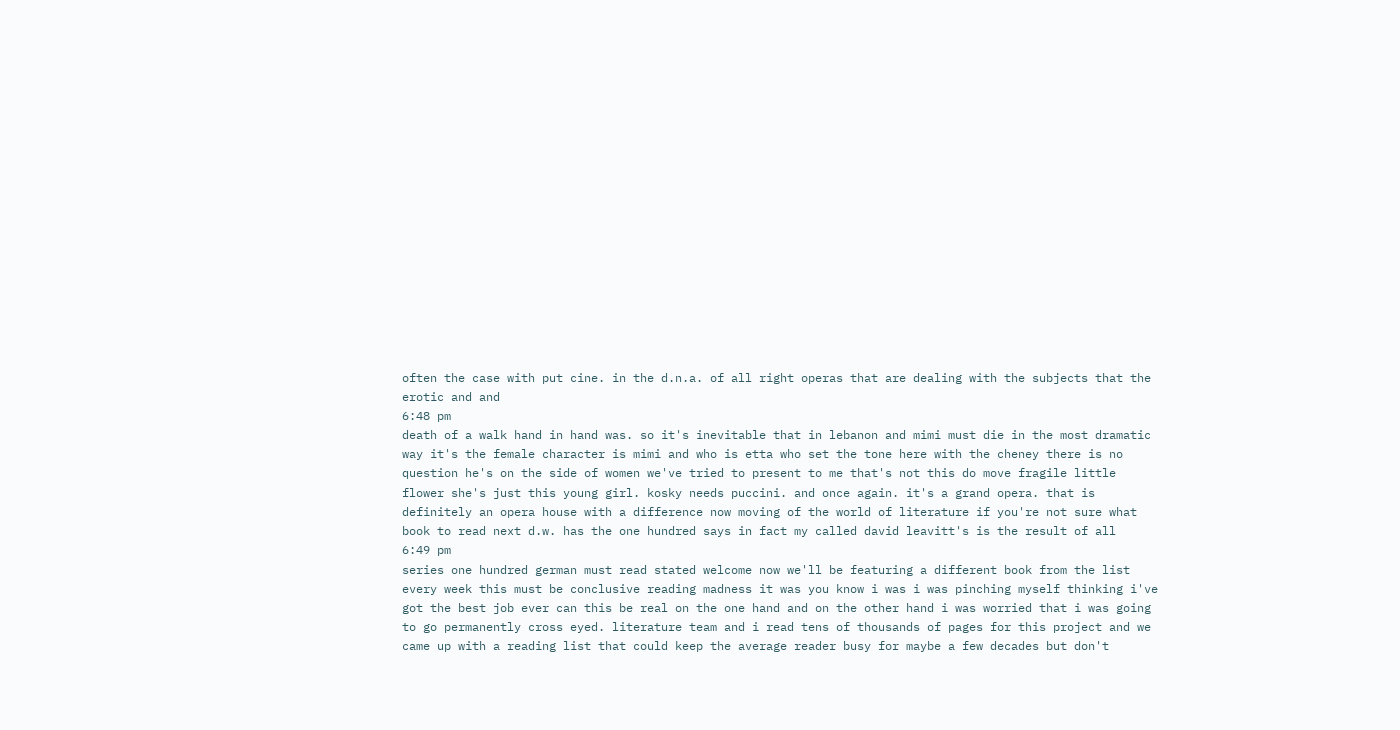often the case with put cine. in the d.n.a. of all right operas that are dealing with the subjects that the erotic and and
6:48 pm
death of a walk hand in hand was. so it's inevitable that in lebanon and mimi must die in the most dramatic way it's the female character is mimi and who is etta who set the tone here with the cheney there is no question he's on the side of women we've tried to present to me that's not this do move fragile little flower she's just this young girl. kosky needs puccini. and once again. it's a grand opera. that is definitely an opera house with a difference now moving of the world of literature if you're not sure what book to read next d.w. has the one hundred says in fact my called david leavitt's is the result of all
6:49 pm
series one hundred german must read stated welcome now we'll be featuring a different book from the list every week this must be conclusive reading madness it was you know i was i was pinching myself thinking i've got the best job ever can this be real on the one hand and on the other hand i was worried that i was going to go permanently cross eyed. literature team and i read tens of thousands of pages for this project and we came up with a reading list that could keep the average reader busy for maybe a few decades but don't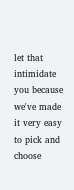let that intimidate you because we've made it very easy to pick and choose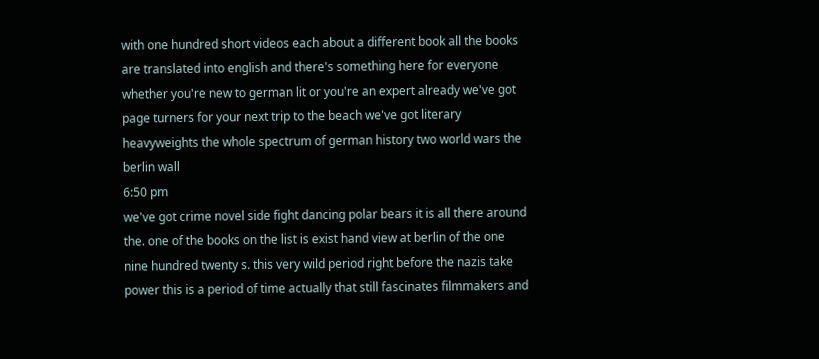with one hundred short videos each about a different book all the books are translated into english and there's something here for everyone whether you're new to german lit or you're an expert already we've got page turners for your next trip to the beach we've got literary heavyweights the whole spectrum of german history two world wars the berlin wall
6:50 pm
we've got crime novel side fight dancing polar bears it is all there around the. one of the books on the list is exist hand view at berlin of the one nine hundred twenty s. this very wild period right before the nazis take power this is a period of time actually that still fascinates filmmakers and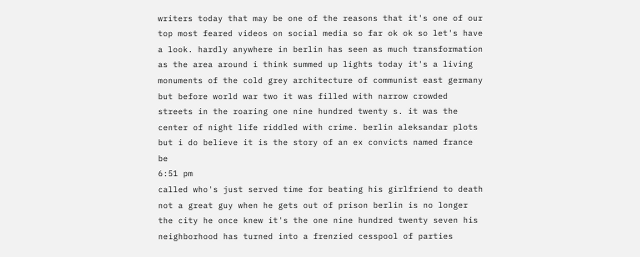writers today that may be one of the reasons that it's one of our top most feared videos on social media so far ok ok so let's have a look. hardly anywhere in berlin has seen as much transformation as the area around i think summed up lights today it's a living monuments of the cold grey architecture of communist east germany but before world war two it was filled with narrow crowded streets in the roaring one nine hundred twenty s. it was the center of night life riddled with crime. berlin aleksandar plots but i do believe it is the story of an ex convicts named france be
6:51 pm
called who's just served time for beating his girlfriend to death not a great guy when he gets out of prison berlin is no longer the city he once knew it's the one nine hundred twenty seven his neighborhood has turned into a frenzied cesspool of parties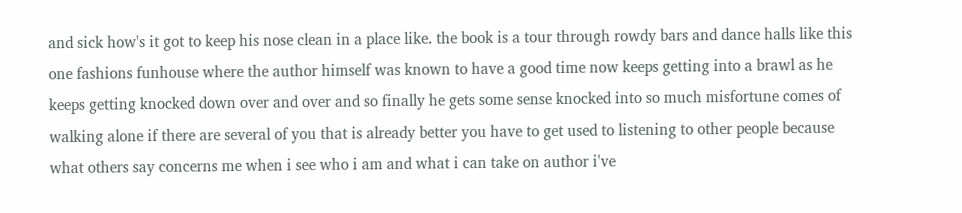and sick how's it got to keep his nose clean in a place like. the book is a tour through rowdy bars and dance halls like this one fashions funhouse where the author himself was known to have a good time now keeps getting into a brawl as he keeps getting knocked down over and over and so finally he gets some sense knocked into so much misfortune comes of walking alone if there are several of you that is already better you have to get used to listening to other people because what others say concerns me when i see who i am and what i can take on author i've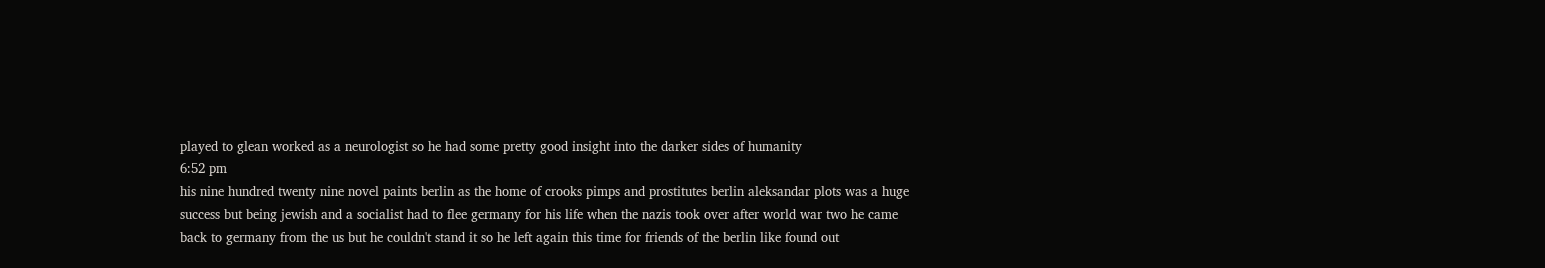played to glean worked as a neurologist so he had some pretty good insight into the darker sides of humanity
6:52 pm
his nine hundred twenty nine novel paints berlin as the home of crooks pimps and prostitutes berlin aleksandar plots was a huge success but being jewish and a socialist had to flee germany for his life when the nazis took over after world war two he came back to germany from the us but he couldn't stand it so he left again this time for friends of the berlin like found out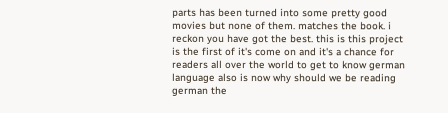parts has been turned into some pretty good movies but none of them. matches the book. i reckon you have got the best. this is this project is the first of it's come on and it's a chance for readers all over the world to get to know german language also is now why should we be reading german the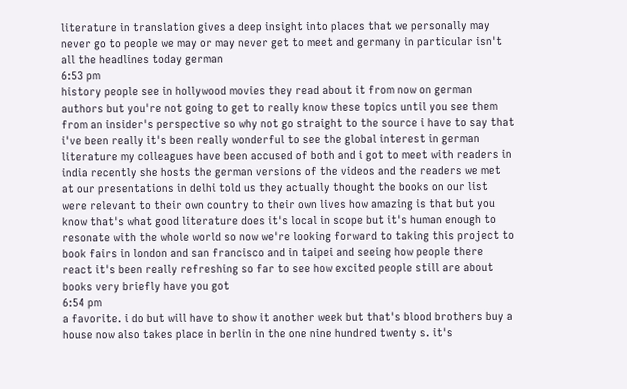literature in translation gives a deep insight into places that we personally may never go to people we may or may never get to meet and germany in particular isn't all the headlines today german
6:53 pm
history people see in hollywood movies they read about it from now on german authors but you're not going to get to really know these topics until you see them from an insider's perspective so why not go straight to the source i have to say that i've been really it's been really wonderful to see the global interest in german literature my colleagues have been accused of both and i got to meet with readers in india recently she hosts the german versions of the videos and the readers we met at our presentations in delhi told us they actually thought the books on our list were relevant to their own country to their own lives how amazing is that but you know that's what good literature does it's local in scope but it's human enough to resonate with the whole world so now we're looking forward to taking this project to book fairs in london and san francisco and in taipei and seeing how people there react it's been really refreshing so far to see how excited people still are about books very briefly have you got
6:54 pm
a favorite. i do but will have to show it another week but that's blood brothers buy a house now also takes place in berlin in the one nine hundred twenty s. it's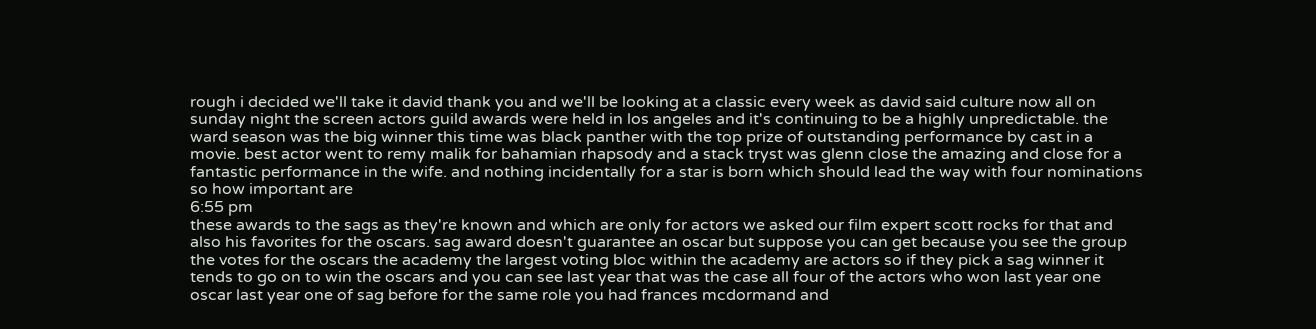rough i decided we'll take it david thank you and we'll be looking at a classic every week as david said culture now all on sunday night the screen actors guild awards were held in los angeles and it's continuing to be a highly unpredictable. the ward season was the big winner this time was black panther with the top prize of outstanding performance by cast in a movie. best actor went to remy malik for bahamian rhapsody and a stack tryst was glenn close the amazing and close for a fantastic performance in the wife. and nothing incidentally for a star is born which should lead the way with four nominations so how important are
6:55 pm
these awards to the sags as they're known and which are only for actors we asked our film expert scott rocks for that and also his favorites for the oscars. sag award doesn't guarantee an oscar but suppose you can get because you see the group the votes for the oscars the academy the largest voting bloc within the academy are actors so if they pick a sag winner it tends to go on to win the oscars and you can see last year that was the case all four of the actors who won last year one oscar last year one of sag before for the same role you had frances mcdormand and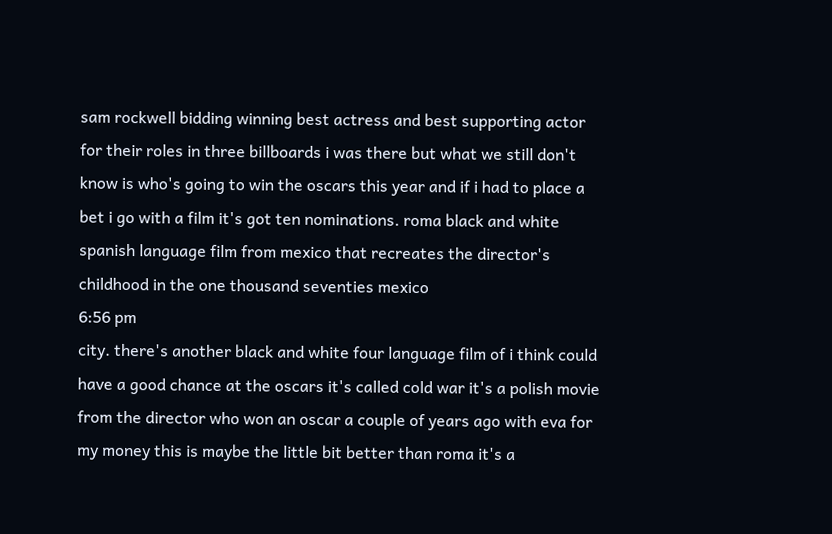sam rockwell bidding winning best actress and best supporting actor for their roles in three billboards i was there but what we still don't know is who's going to win the oscars this year and if i had to place a bet i go with a film it's got ten nominations. roma black and white spanish language film from mexico that recreates the director's childhood in the one thousand seventies mexico
6:56 pm
city. there's another black and white four language film of i think could have a good chance at the oscars it's called cold war it's a polish movie from the director who won an oscar a couple of years ago with eva for my money this is maybe the little bit better than roma it's a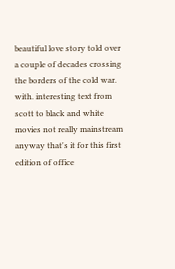beautiful love story told over a couple of decades crossing the borders of the cold war. with. interesting text from scott to black and white movies not really mainstream anyway that's it for this first edition of office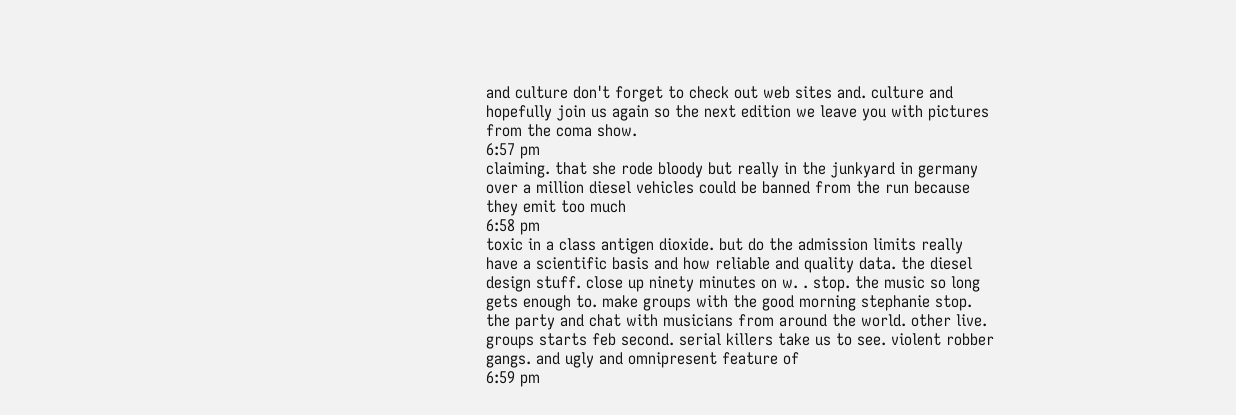and culture don't forget to check out web sites and. culture and hopefully join us again so the next edition we leave you with pictures from the coma show.
6:57 pm
claiming. that she rode bloody but really in the junkyard in germany over a million diesel vehicles could be banned from the run because they emit too much
6:58 pm
toxic in a class antigen dioxide. but do the admission limits really have a scientific basis and how reliable and quality data. the diesel design stuff. close up ninety minutes on w. . stop. the music so long gets enough to. make groups with the good morning stephanie stop. the party and chat with musicians from around the world. other live. groups starts feb second. serial killers take us to see. violent robber gangs. and ugly and omnipresent feature of
6:59 pm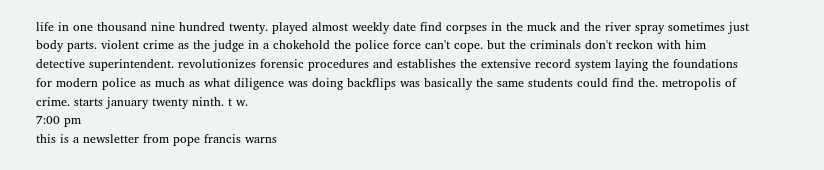life in one thousand nine hundred twenty. played almost weekly date find corpses in the muck and the river spray sometimes just body parts. violent crime as the judge in a chokehold the police force can't cope. but the criminals don't reckon with him detective superintendent. revolutionizes forensic procedures and establishes the extensive record system laying the foundations for modern police as much as what diligence was doing backflips was basically the same students could find the. metropolis of crime. starts january twenty ninth. t w.
7:00 pm
this is a newsletter from pope francis warns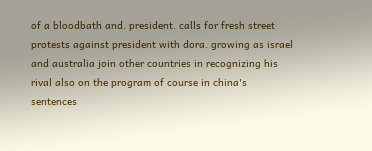of a bloodbath and. president. calls for fresh street protests against president with dora. growing as israel and australia join other countries in recognizing his rival also on the program of course in china's sentences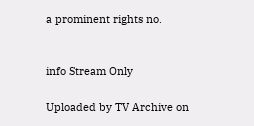a prominent rights no.


info Stream Only

Uploaded by TV Archive on